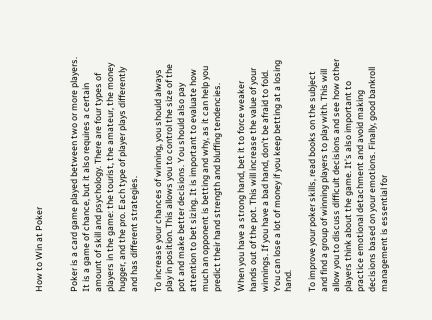How to Win at Poker


Poker is a card game played between two or more players. It is a game of chance, but it also requires a certain amount of skill and psychology. There are four types of players in the game: the tourist, the amateur, the money hugger, and the pro. Each type of player plays differently and has different strategies.

To increase your chances of winning, you should always play in position. This allows you to control the size of the pot and make better decisions. You should also pay attention to bet sizing. It is important to evaluate how much an opponent is betting and why, as it can help you predict their hand strength and bluffing tendencies.

When you have a strong hand, bet it to force weaker hands out of the pot. This will increase the value of your winnings. If you have a bad hand, don’t be afraid to fold. You can lose a lot of money if you keep betting at a losing hand.

To improve your poker skills, read books on the subject and find a group of winning players to play with. This will allow you to discuss difficult decisions and see how other players think about the game. It’s also important to practice emotional detachment and avoid making decisions based on your emotions. Finally, good bankroll management is essential for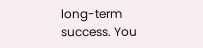long-term success. You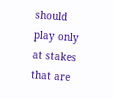should play only at stakes that are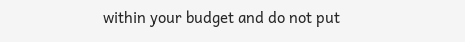within your budget and do not put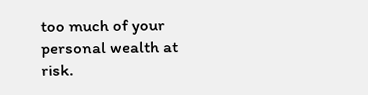too much of your personal wealth at risk.